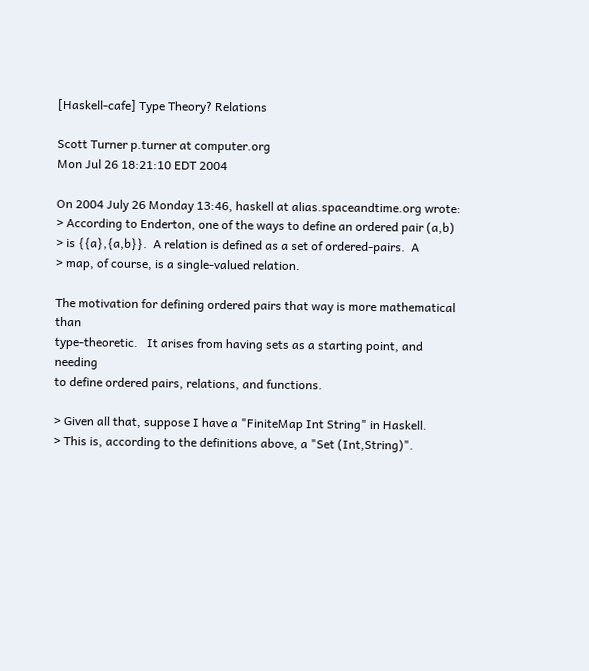[Haskell-cafe] Type Theory? Relations

Scott Turner p.turner at computer.org
Mon Jul 26 18:21:10 EDT 2004

On 2004 July 26 Monday 13:46, haskell at alias.spaceandtime.org wrote:
> According to Enderton, one of the ways to define an ordered pair (a,b)
> is {{a},{a,b}}.  A relation is defined as a set of ordered-pairs.  A
> map, of course, is a single-valued relation.

The motivation for defining ordered pairs that way is more mathematical than
type-theoretic.   It arises from having sets as a starting point, and needing
to define ordered pairs, relations, and functions.

> Given all that, suppose I have a "FiniteMap Int String" in Haskell.
> This is, according to the definitions above, a "Set (Int,String)".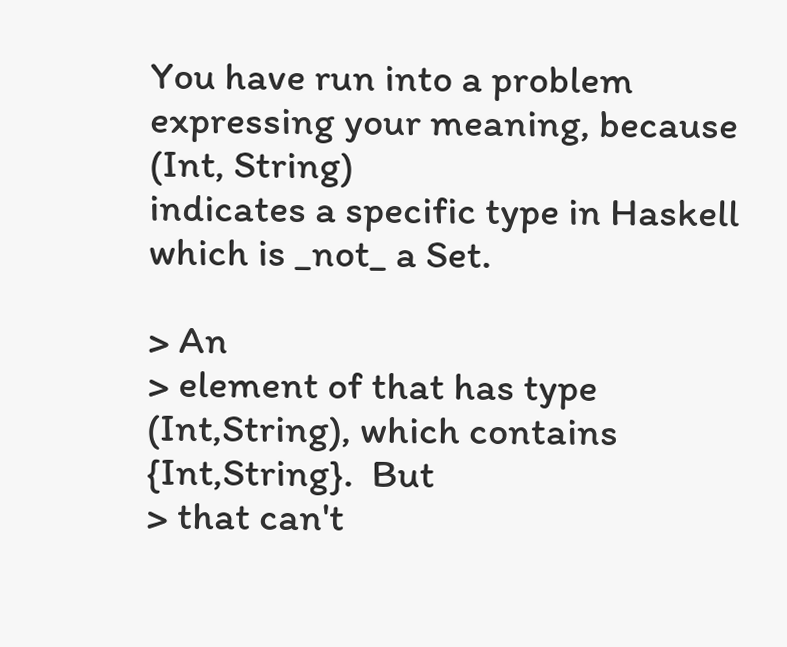You have run into a problem expressing your meaning, because (Int, String)
indicates a specific type in Haskell which is _not_ a Set.

> An
> element of that has type (Int,String), which contains {Int,String}.  But
> that can't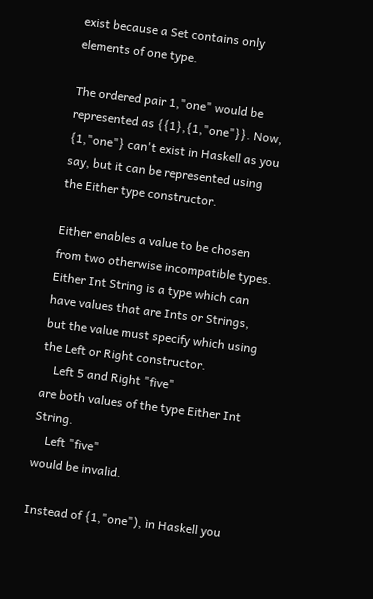exist because a Set contains only elements of one type.

The ordered pair 1,"one" would be represented as {{1},{1,"one"}}. Now,
{1,"one"} can't exist in Haskell as you say, but it can be represented using
the Either type constructor.

Either enables a value to be chosen from two otherwise incompatible types.
Either Int String is a type which can have values that are Ints or Strings,
but the value must specify which using the Left or Right constructor.
    Left 5 and Right "five"
are both values of the type Either Int String.
    Left "five"
would be invalid.

Instead of {1,"one"), in Haskell you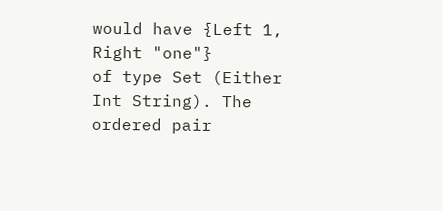would have {Left 1, Right "one"}
of type Set (Either Int String). The ordered pair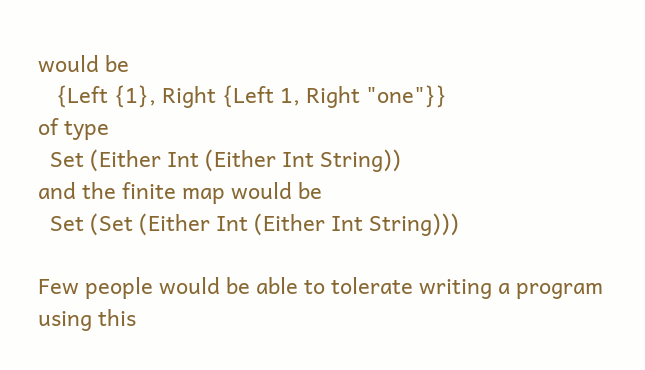would be
   {Left {1}, Right {Left 1, Right "one"}}
of type
  Set (Either Int (Either Int String))
and the finite map would be
  Set (Set (Either Int (Either Int String)))

Few people would be able to tolerate writing a program using this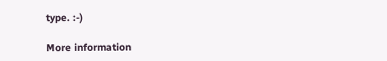type. :-)

More information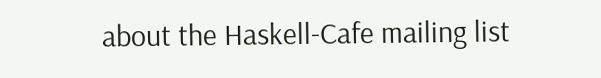about the Haskell-Cafe mailing list